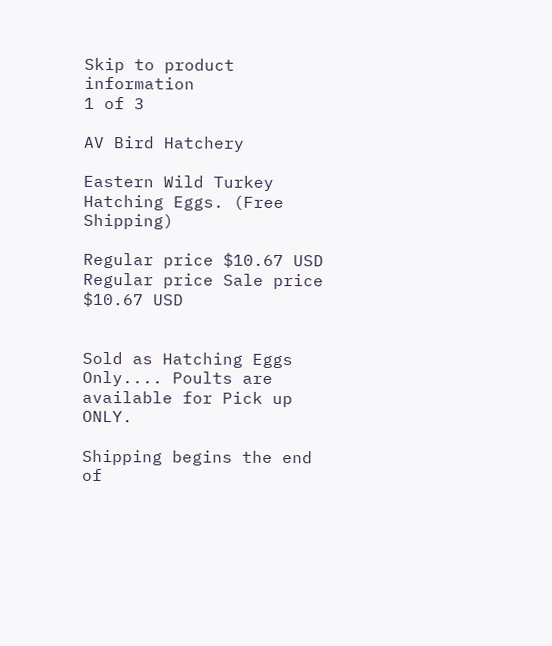Skip to product information
1 of 3

AV Bird Hatchery

Eastern Wild Turkey Hatching Eggs. (Free Shipping)

Regular price $10.67 USD
Regular price Sale price $10.67 USD


Sold as Hatching Eggs Only.... Poults are available for Pick up ONLY.

Shipping begins the end of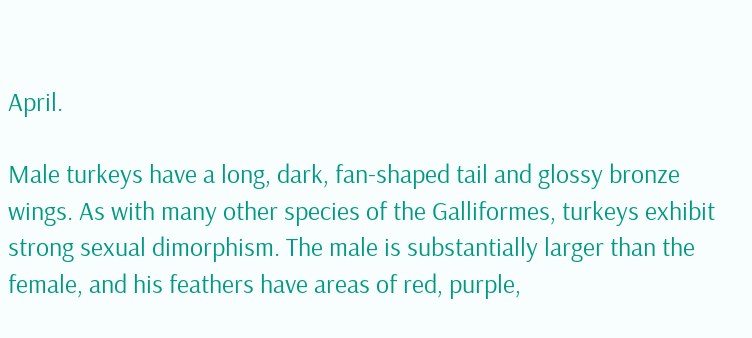April.

Male turkeys have a long, dark, fan-shaped tail and glossy bronze wings. As with many other species of the Galliformes, turkeys exhibit strong sexual dimorphism. The male is substantially larger than the female, and his feathers have areas of red, purple,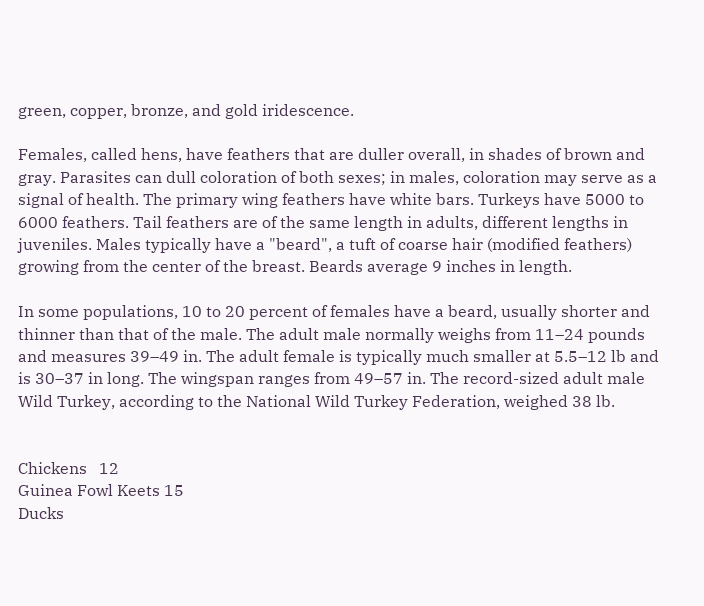green, copper, bronze, and gold iridescence.

Females, called hens, have feathers that are duller overall, in shades of brown and gray. Parasites can dull coloration of both sexes; in males, coloration may serve as a signal of health. The primary wing feathers have white bars. Turkeys have 5000 to 6000 feathers. Tail feathers are of the same length in adults, different lengths in juveniles. Males typically have a "beard", a tuft of coarse hair (modified feathers) growing from the center of the breast. Beards average 9 inches in length.

In some populations, 10 to 20 percent of females have a beard, usually shorter and thinner than that of the male. The adult male normally weighs from 11–24 pounds and measures 39–49 in. The adult female is typically much smaller at 5.5–12 lb and is 30–37 in long. The wingspan ranges from 49–57 in. The record-sized adult male Wild Turkey, according to the National Wild Turkey Federation, weighed 38 lb.


Chickens   12
Guinea Fowl Keets 15
Ducks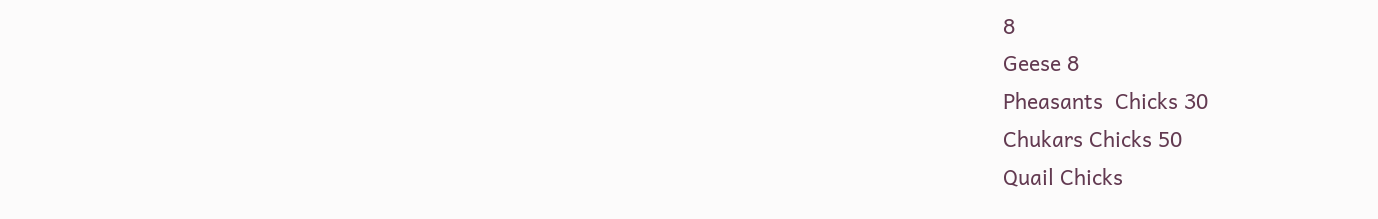8
Geese 8
Pheasants  Chicks 30
Chukars Chicks 50
Quail Chicks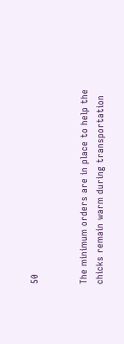50


The minimum orders are in place to help the chicks remain warm during transportation